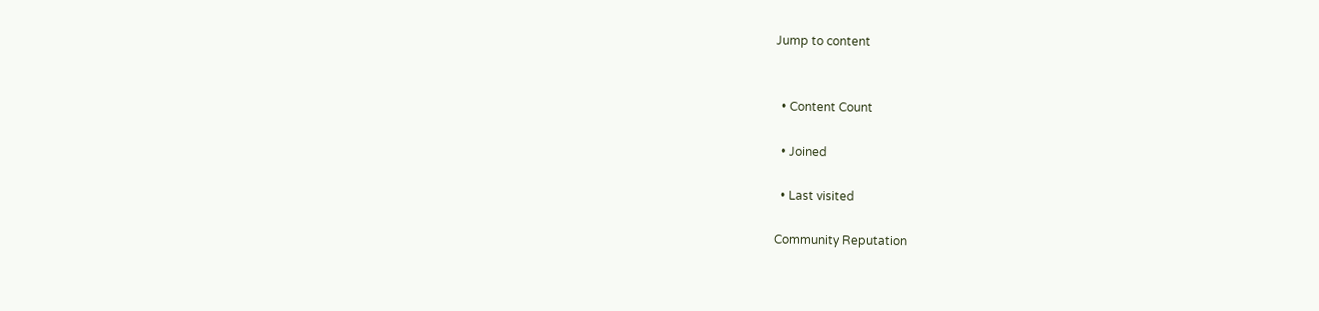Jump to content


  • Content Count

  • Joined

  • Last visited

Community Reputation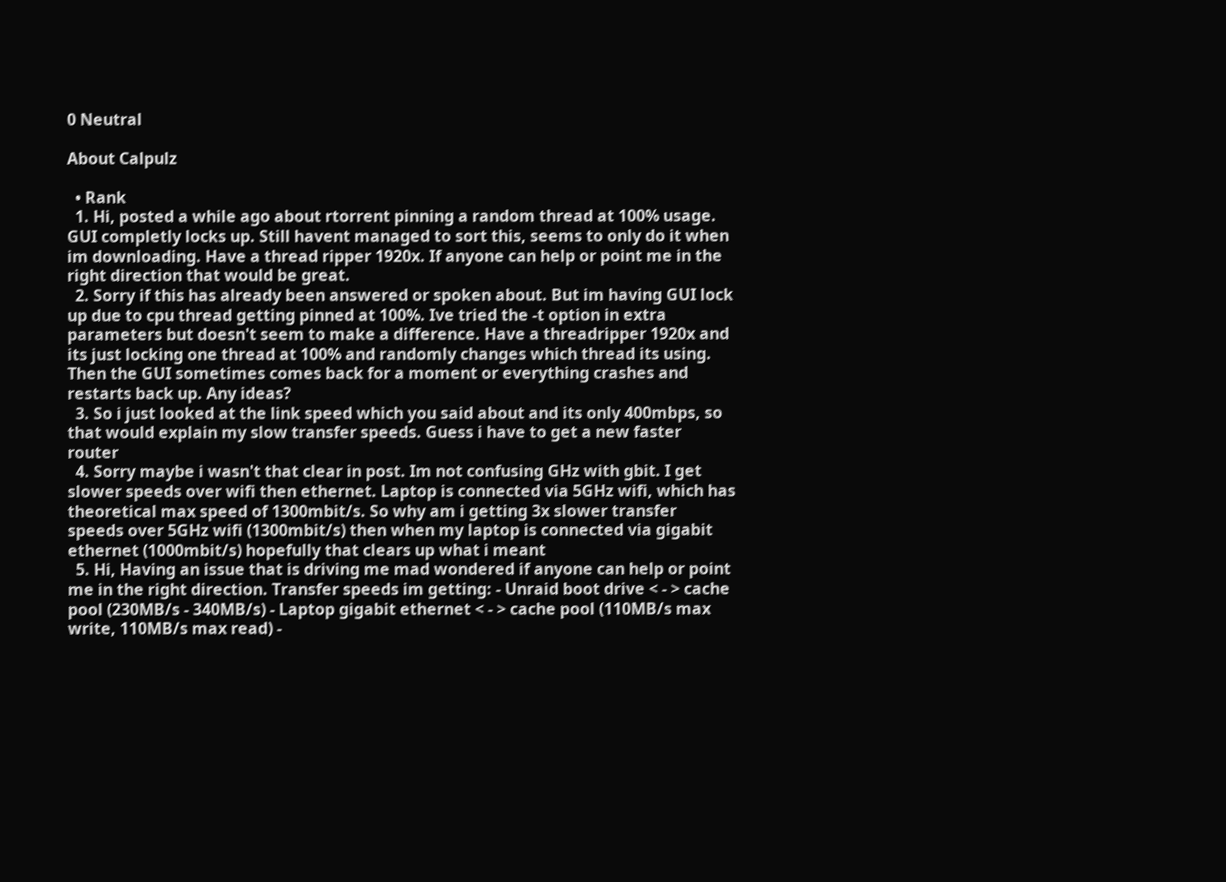0 Neutral

About Calpulz

  • Rank
  1. Hi, posted a while ago about rtorrent pinning a random thread at 100% usage. GUI completly locks up. Still havent managed to sort this, seems to only do it when im downloading. Have a thread ripper 1920x. If anyone can help or point me in the right direction that would be great.
  2. Sorry if this has already been answered or spoken about. But im having GUI lock up due to cpu thread getting pinned at 100%. Ive tried the -t option in extra parameters but doesn't seem to make a difference. Have a threadripper 1920x and its just locking one thread at 100% and randomly changes which thread its using. Then the GUI sometimes comes back for a moment or everything crashes and restarts back up. Any ideas?
  3. So i just looked at the link speed which you said about and its only 400mbps, so that would explain my slow transfer speeds. Guess i have to get a new faster router
  4. Sorry maybe i wasn't that clear in post. Im not confusing GHz with gbit. I get slower speeds over wifi then ethernet. Laptop is connected via 5GHz wifi, which has theoretical max speed of 1300mbit/s. So why am i getting 3x slower transfer speeds over 5GHz wifi (1300mbit/s) then when my laptop is connected via gigabit ethernet (1000mbit/s) hopefully that clears up what i meant
  5. Hi, Having an issue that is driving me mad wondered if anyone can help or point me in the right direction. Transfer speeds im getting: - Unraid boot drive < - > cache pool (230MB/s - 340MB/s) - Laptop gigabit ethernet < - > cache pool (110MB/s max write, 110MB/s max read) -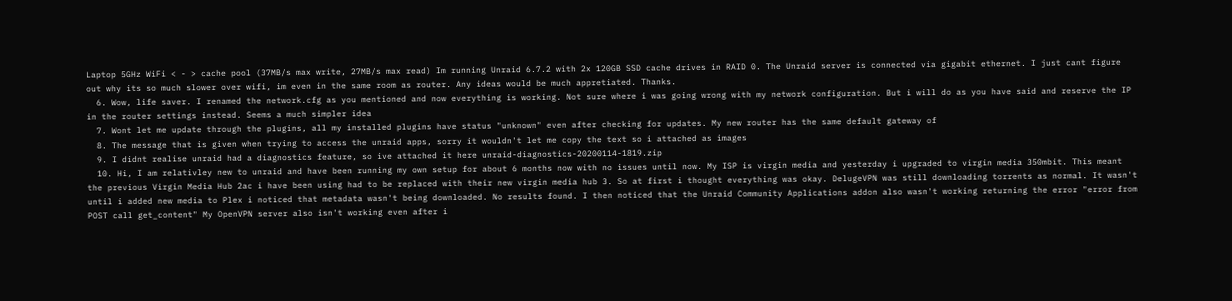Laptop 5GHz WiFi < - > cache pool (37MB/s max write, 27MB/s max read) Im running Unraid 6.7.2 with 2x 120GB SSD cache drives in RAID 0. The Unraid server is connected via gigabit ethernet. I just cant figure out why its so much slower over wifi, im even in the same room as router. Any ideas would be much appretiated. Thanks.
  6. Wow, life saver. I renamed the network.cfg as you mentioned and now everything is working. Not sure where i was going wrong with my network configuration. But i will do as you have said and reserve the IP in the router settings instead. Seems a much simpler idea
  7. Wont let me update through the plugins, all my installed plugins have status "unknown" even after checking for updates. My new router has the same default gateway of
  8. The message that is given when trying to access the unraid apps, sorry it wouldn't let me copy the text so i attached as images
  9. I didnt realise unraid had a diagnostics feature, so ive attached it here unraid-diagnostics-20200114-1819.zip
  10. Hi, I am relativley new to unraid and have been running my own setup for about 6 months now with no issues until now. My ISP is virgin media and yesterday i upgraded to virgin media 350mbit. This meant the previous Virgin Media Hub 2ac i have been using had to be replaced with their new virgin media hub 3. So at first i thought everything was okay. DelugeVPN was still downloading torrents as normal. It wasn't until i added new media to Plex i noticed that metadata wasn't being downloaded. No results found. I then noticed that the Unraid Community Applications addon also wasn't working returning the error "error from POST call get_content" My OpenVPN server also isn't working even after i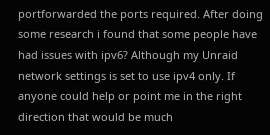portforwarded the ports required. After doing some research i found that some people have had issues with ipv6? Although my Unraid network settings is set to use ipv4 only. If anyone could help or point me in the right direction that would be much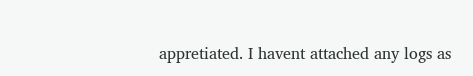appretiated. I havent attached any logs as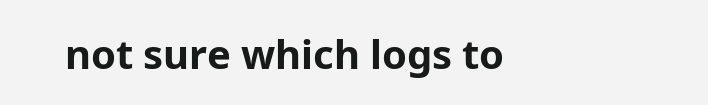not sure which logs to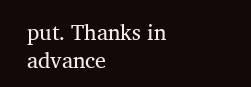put. Thanks in advance